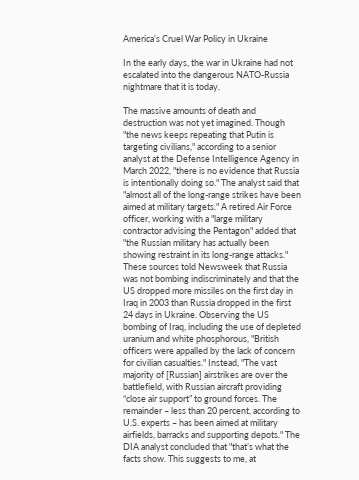America’s Cruel War Policy in Ukraine

In the early days, the war in Ukraine had not escalated into the dangerous NATO-Russia nightmare that it is today.

The massive amounts of death and destruction was not yet imagined. Though "the news keeps repeating that Putin is targeting civilians," according to a senior analyst at the Defense Intelligence Agency in March 2022, "there is no evidence that Russia is intentionally doing so." The analyst said that "almost all of the long-range strikes have been aimed at military targets." A retired Air Force officer, working with a "large military contractor advising the Pentagon" added that "the Russian military has actually been showing restraint in its long-range attacks." These sources told Newsweek that Russia was not bombing indiscriminately and that the US dropped more missiles on the first day in Iraq in 2003 than Russia dropped in the first 24 days in Ukraine. Observing the US bombing of Iraq, including the use of depleted uranium and white phosphorous, "British officers were appalled by the lack of concern for civilian casualties." Instead, "The vast majority of [Russian] airstrikes are over the battlefield, with Russian aircraft providing “close air support” to ground forces. The remainder – less than 20 percent, according to U.S. experts – has been aimed at military airfields, barracks and supporting depots." The DIA analyst concluded that "that’s what the facts show. This suggests to me, at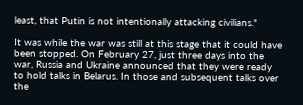least, that Putin is not intentionally attacking civilians."

It was while the war was still at this stage that it could have been stopped. On February 27, just three days into the war, Russia and Ukraine announced that they were ready to hold talks in Belarus. In those and subsequent talks over the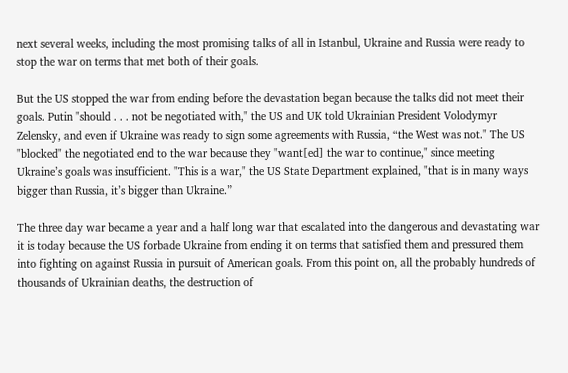next several weeks, including the most promising talks of all in Istanbul, Ukraine and Russia were ready to stop the war on terms that met both of their goals.

But the US stopped the war from ending before the devastation began because the talks did not meet their goals. Putin "should . . . not be negotiated with," the US and UK told Ukrainian President Volodymyr Zelensky, and even if Ukraine was ready to sign some agreements with Russia, “the West was not." The US "blocked" the negotiated end to the war because they "want[ed] the war to continue," since meeting Ukraine’s goals was insufficient. "This is a war," the US State Department explained, "that is in many ways bigger than Russia, it’s bigger than Ukraine.”

The three day war became a year and a half long war that escalated into the dangerous and devastating war it is today because the US forbade Ukraine from ending it on terms that satisfied them and pressured them into fighting on against Russia in pursuit of American goals. From this point on, all the probably hundreds of thousands of Ukrainian deaths, the destruction of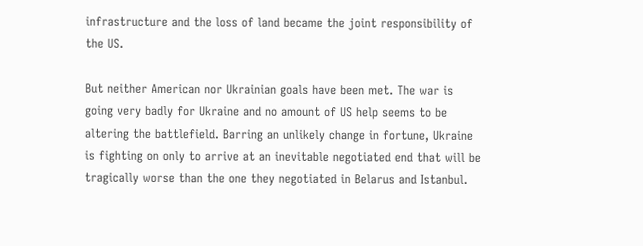infrastructure and the loss of land became the joint responsibility of the US.

But neither American nor Ukrainian goals have been met. The war is going very badly for Ukraine and no amount of US help seems to be altering the battlefield. Barring an unlikely change in fortune, Ukraine is fighting on only to arrive at an inevitable negotiated end that will be tragically worse than the one they negotiated in Belarus and Istanbul.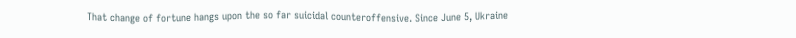That change of fortune hangs upon the so far suicidal counteroffensive. Since June 5, Ukraine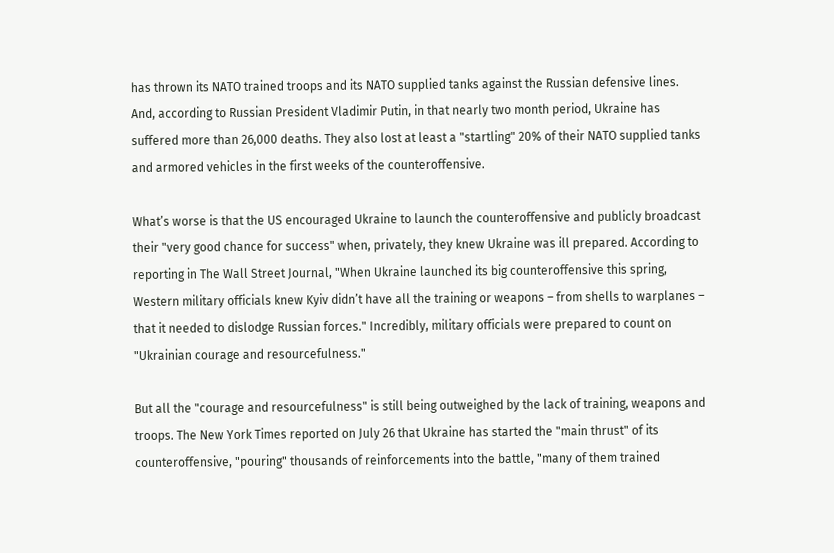has thrown its NATO trained troops and its NATO supplied tanks against the Russian defensive lines. And, according to Russian President Vladimir Putin, in that nearly two month period, Ukraine has suffered more than 26,000 deaths. They also lost at least a "startling" 20% of their NATO supplied tanks and armored vehicles in the first weeks of the counteroffensive.

What’s worse is that the US encouraged Ukraine to launch the counteroffensive and publicly broadcast their "very good chance for success" when, privately, they knew Ukraine was ill prepared. According to reporting in The Wall Street Journal, "When Ukraine launched its big counteroffensive this spring, Western military officials knew Kyiv didn’t have all the training or weapons – from shells to warplanes – that it needed to dislodge Russian forces." Incredibly, military officials were prepared to count on "Ukrainian courage and resourcefulness."

But all the "courage and resourcefulness" is still being outweighed by the lack of training, weapons and troops. The New York Times reported on July 26 that Ukraine has started the "main thrust" of its counteroffensive, "pouring" thousands of reinforcements into the battle, "many of them trained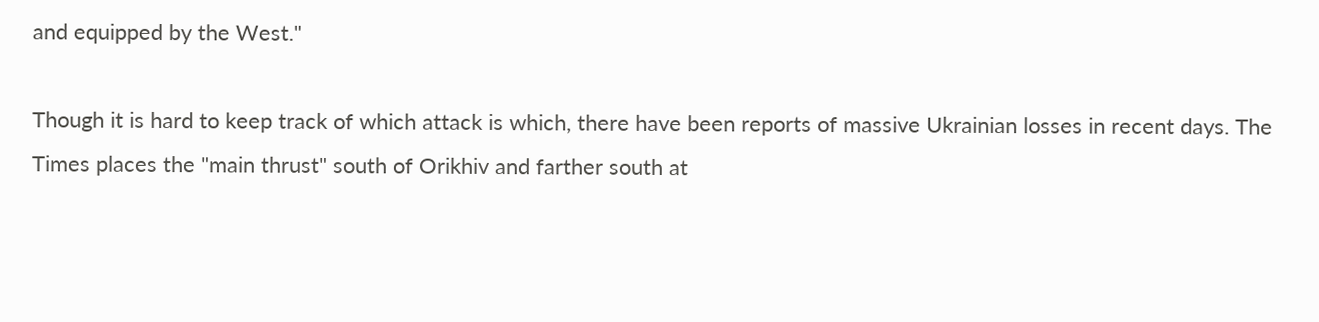and equipped by the West."

Though it is hard to keep track of which attack is which, there have been reports of massive Ukrainian losses in recent days. The Times places the "main thrust" south of Orikhiv and farther south at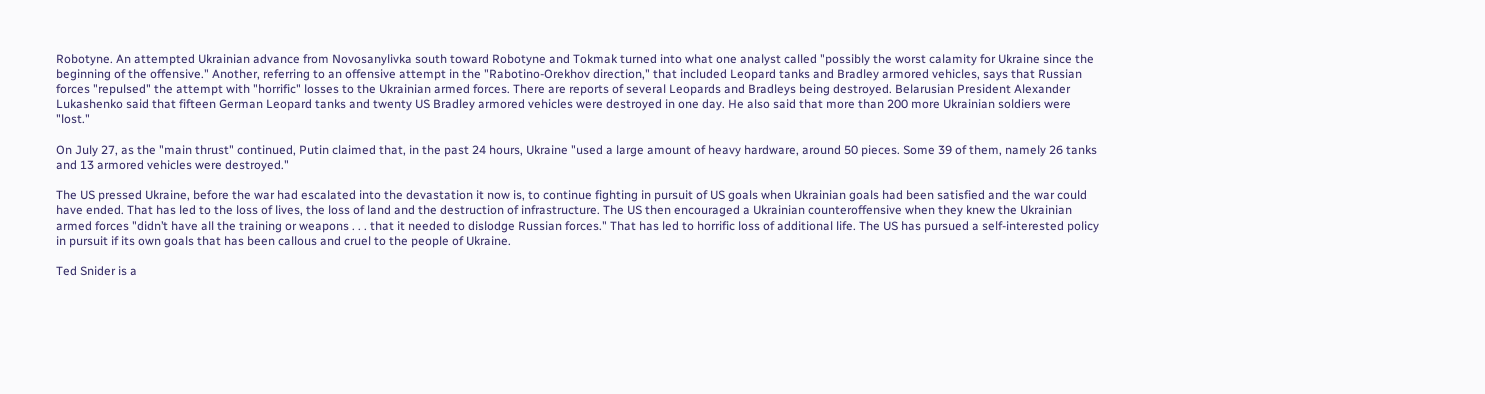Robotyne. An attempted Ukrainian advance from Novosanylivka south toward Robotyne and Tokmak turned into what one analyst called "possibly the worst calamity for Ukraine since the beginning of the offensive." Another, referring to an offensive attempt in the "Rabotino-Orekhov direction," that included Leopard tanks and Bradley armored vehicles, says that Russian forces "repulsed" the attempt with "horrific" losses to the Ukrainian armed forces. There are reports of several Leopards and Bradleys being destroyed. Belarusian President Alexander Lukashenko said that fifteen German Leopard tanks and twenty US Bradley armored vehicles were destroyed in one day. He also said that more than 200 more Ukrainian soldiers were "lost."

On July 27, as the "main thrust" continued, Putin claimed that, in the past 24 hours, Ukraine "used a large amount of heavy hardware, around 50 pieces. Some 39 of them, namely 26 tanks and 13 armored vehicles were destroyed."

The US pressed Ukraine, before the war had escalated into the devastation it now is, to continue fighting in pursuit of US goals when Ukrainian goals had been satisfied and the war could have ended. That has led to the loss of lives, the loss of land and the destruction of infrastructure. The US then encouraged a Ukrainian counteroffensive when they knew the Ukrainian armed forces "didn’t have all the training or weapons . . . that it needed to dislodge Russian forces." That has led to horrific loss of additional life. The US has pursued a self-interested policy in pursuit if its own goals that has been callous and cruel to the people of Ukraine.

Ted Snider is a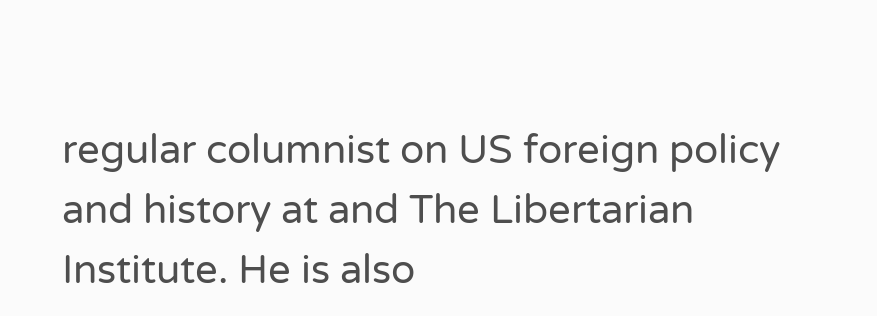regular columnist on US foreign policy and history at and The Libertarian Institute. He is also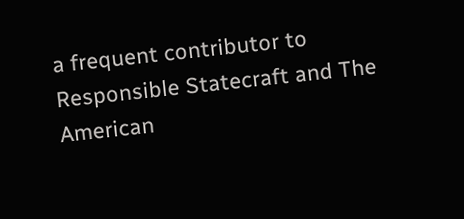a frequent contributor to Responsible Statecraft and The American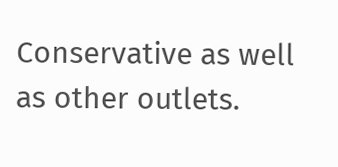Conservative as well as other outlets.